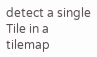detect a single Tile in a tilemap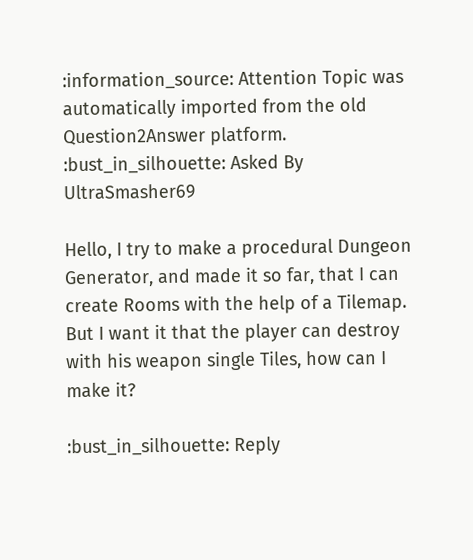:information_source: Attention Topic was automatically imported from the old Question2Answer platform.
:bust_in_silhouette: Asked By UltraSmasher69

Hello, I try to make a procedural Dungeon Generator, and made it so far, that I can create Rooms with the help of a Tilemap. But I want it that the player can destroy with his weapon single Tiles, how can I make it?

:bust_in_silhouette: Reply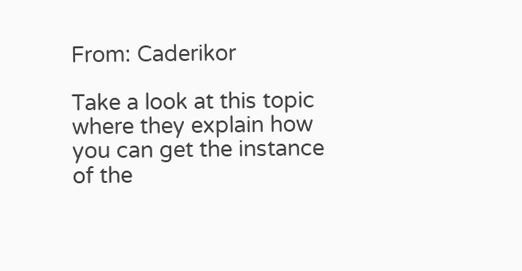From: Caderikor

Take a look at this topic where they explain how you can get the instance of the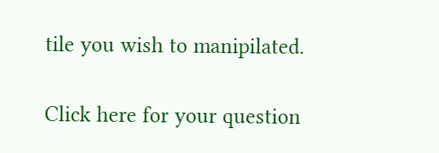tile you wish to manipilated.

Click here for your question